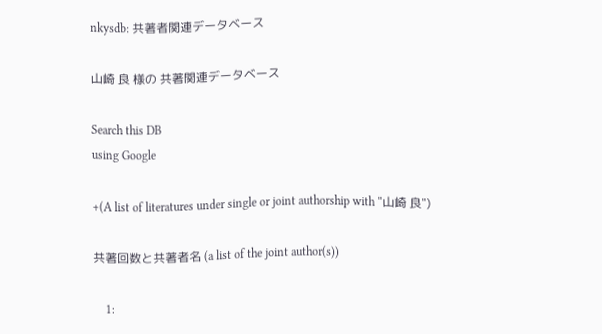nkysdb: 共著者関連データベース

山崎 良 様の 共著関連データベース

Search this DB
using Google

+(A list of literatures under single or joint authorship with "山崎 良")

共著回数と共著者名 (a list of the joint author(s))

    1: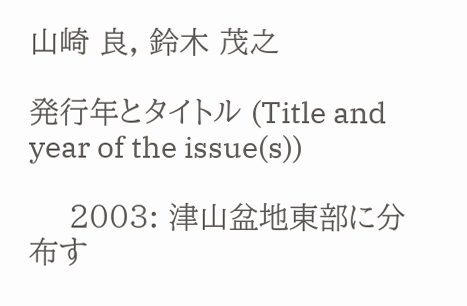山崎 良, 鈴木 茂之

発行年とタイトル (Title and year of the issue(s))

    2003: 津山盆地東部に分布す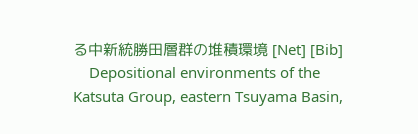る中新統勝田層群の堆積環境 [Net] [Bib]
    Depositional environments of the Katsuta Group, eastern Tsuyama Basin,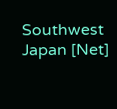Southwest Japan [Net]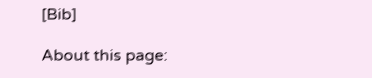[Bib]

About this page: